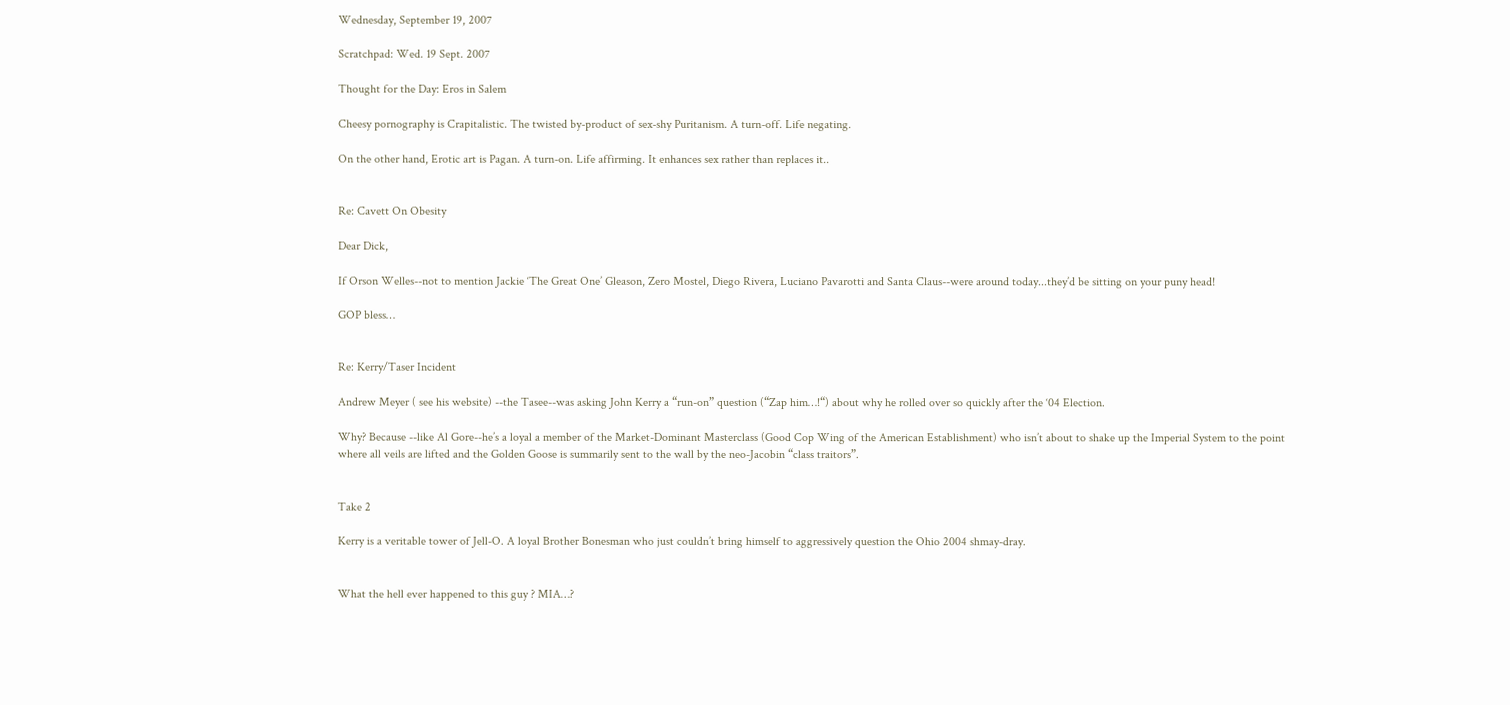Wednesday, September 19, 2007

Scratchpad: Wed. 19 Sept. 2007

Thought for the Day: Eros in Salem

Cheesy pornography is Crapitalistic. The twisted by-product of sex-shy Puritanism. A turn-off. Life negating.

On the other hand, Erotic art is Pagan. A turn-on. Life affirming. It enhances sex rather than replaces it..


Re: Cavett On Obesity

Dear Dick,

If Orson Welles--not to mention Jackie ‘The Great One’ Gleason, Zero Mostel, Diego Rivera, Luciano Pavarotti and Santa Claus--were around today...they’d be sitting on your puny head!

GOP bless…


Re: Kerry/Taser Incident

Andrew Meyer ( see his website) --the Tasee--was asking John Kerry a “run-on” question (“Zap him…!“) about why he rolled over so quickly after the ‘04 Election.

Why? Because --like Al Gore--he’s a loyal a member of the Market-Dominant Masterclass (Good Cop Wing of the American Establishment) who isn’t about to shake up the Imperial System to the point where all veils are lifted and the Golden Goose is summarily sent to the wall by the neo-Jacobin “class traitors”.


Take 2

Kerry is a veritable tower of Jell-O. A loyal Brother Bonesman who just couldn’t bring himself to aggressively question the Ohio 2004 shmay-dray.


What the hell ever happened to this guy ? MIA…?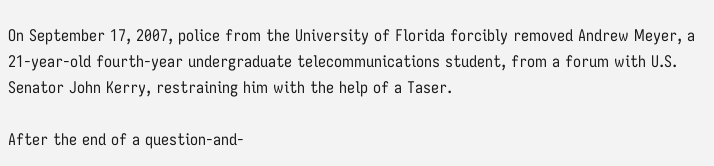On September 17, 2007, police from the University of Florida forcibly removed Andrew Meyer, a 21-year-old fourth-year undergraduate telecommunications student, from a forum with U.S. Senator John Kerry, restraining him with the help of a Taser.

After the end of a question-and-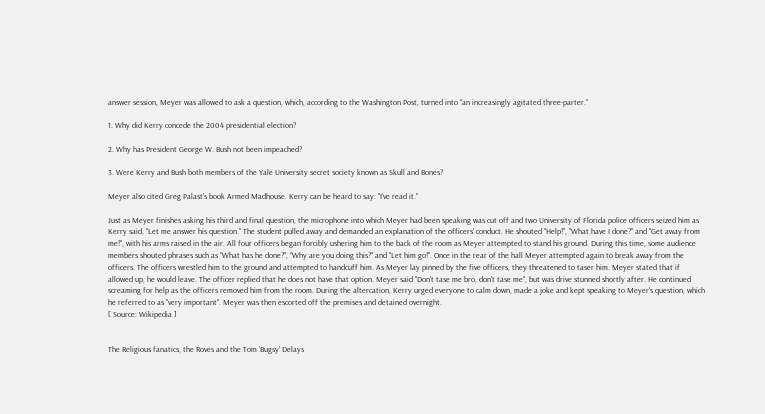answer session, Meyer was allowed to ask a question, which, according to the Washington Post, turned into "an increasingly agitated three-parter."

1. Why did Kerry concede the 2004 presidential election?

2. Why has President George W. Bush not been impeached?

3. Were Kerry and Bush both members of the Yale University secret society known as Skull and Bones?

Meyer also cited Greg Palast's book Armed Madhouse. Kerry can be heard to say: "I've read it."

Just as Meyer finishes asking his third and final question, the microphone into which Meyer had been speaking was cut off and two University of Florida police officers seized him as Kerry said, "Let me answer his question." The student pulled away and demanded an explanation of the officers' conduct. He shouted "Help!", "What have I done?" and "Get away from me!", with his arms raised in the air. All four officers began forcibly ushering him to the back of the room as Meyer attempted to stand his ground. During this time, some audience members shouted phrases such as "What has he done?", "Why are you doing this?" and "Let him go!". Once in the rear of the hall Meyer attempted again to break away from the officers. The officers wrestled him to the ground and attempted to handcuff him. As Meyer lay pinned by the five officers, they threatened to taser him. Meyer stated that if allowed up, he would leave. The officer replied that he does not have that option. Meyer said "Don't tase me bro, don't tase me", but was drive stunned shortly after. He continued screaming for help as the officers removed him from the room. During the altercation, Kerry urged everyone to calm down, made a joke and kept speaking to Meyer's question, which he referred to as "very important". Meyer was then escorted off the premises and detained overnight.
[ Source: Wikipedia ]


The Religious fanatics, the Roves and the Tom ‘Bugsy’ Delays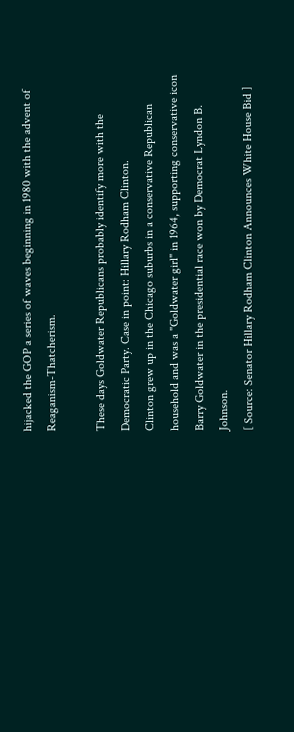hijacked the GOP a series of waves beginning in 1980 with the advent of Reaganism-Thatcherism.

These days Goldwater Republicans probably identify more with the Democratic Party. Case in point: Hillary Rodham Clinton.
Clinton grew up in the Chicago suburbs in a conservative Republican household and was a "Goldwater girl" in 1964, supporting conservative icon Barry Goldwater in the presidential race won by Democrat Lyndon B. Johnson.
[ Source: Senator Hillary Rodham Clinton Announces White House Bid ]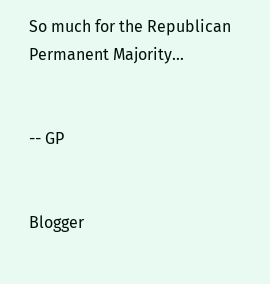So much for the Republican Permanent Majority…


-- GP


Blogger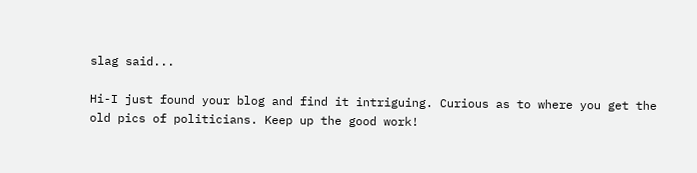slag said...

Hi-I just found your blog and find it intriguing. Curious as to where you get the old pics of politicians. Keep up the good work!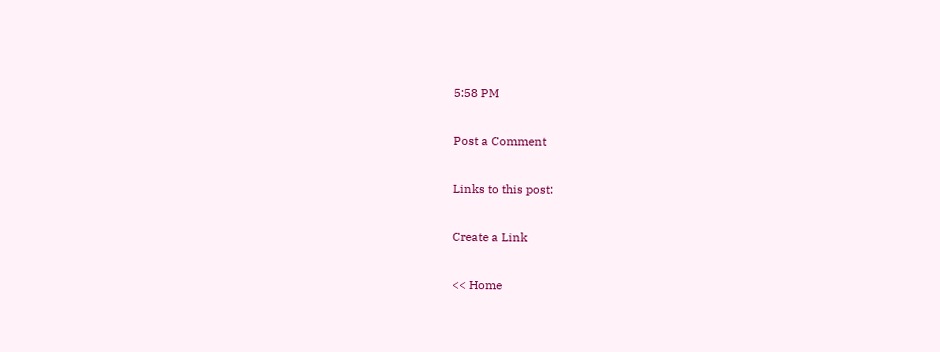5:58 PM

Post a Comment

Links to this post:

Create a Link

<< Home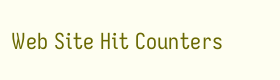Web Site Hit Counters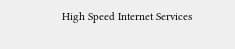High Speed Internet Services